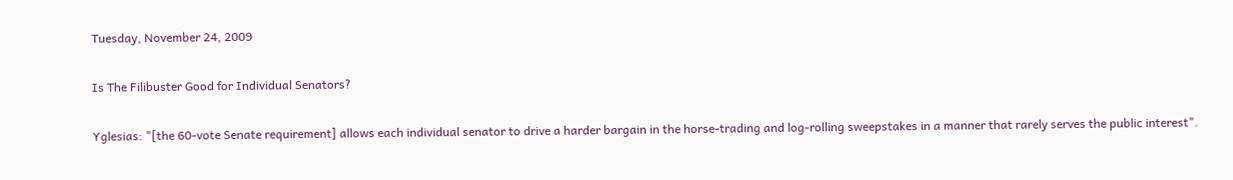Tuesday, November 24, 2009

Is The Filibuster Good for Individual Senators?

Yglesias: "[the 60-vote Senate requirement] allows each individual senator to drive a harder bargain in the horse-trading and log-rolling sweepstakes in a manner that rarely serves the public interest".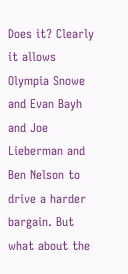Does it? Clearly it allows Olympia Snowe and Evan Bayh and Joe Lieberman and Ben Nelson to drive a harder bargain. But what about the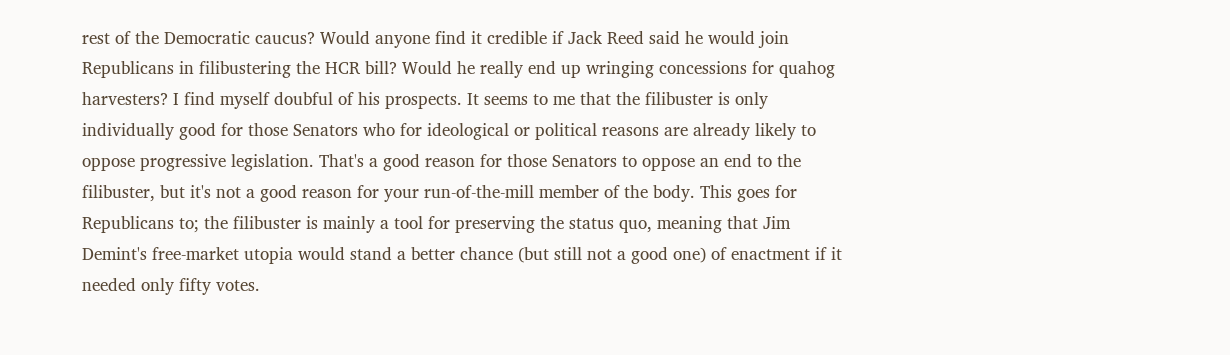rest of the Democratic caucus? Would anyone find it credible if Jack Reed said he would join Republicans in filibustering the HCR bill? Would he really end up wringing concessions for quahog harvesters? I find myself doubful of his prospects. It seems to me that the filibuster is only individually good for those Senators who for ideological or political reasons are already likely to oppose progressive legislation. That's a good reason for those Senators to oppose an end to the filibuster, but it's not a good reason for your run-of-the-mill member of the body. This goes for Republicans to; the filibuster is mainly a tool for preserving the status quo, meaning that Jim Demint's free-market utopia would stand a better chance (but still not a good one) of enactment if it needed only fifty votes.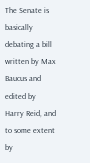The Senate is basically debating a bill written by Max Baucus and edited by Harry Reid, and to some extent by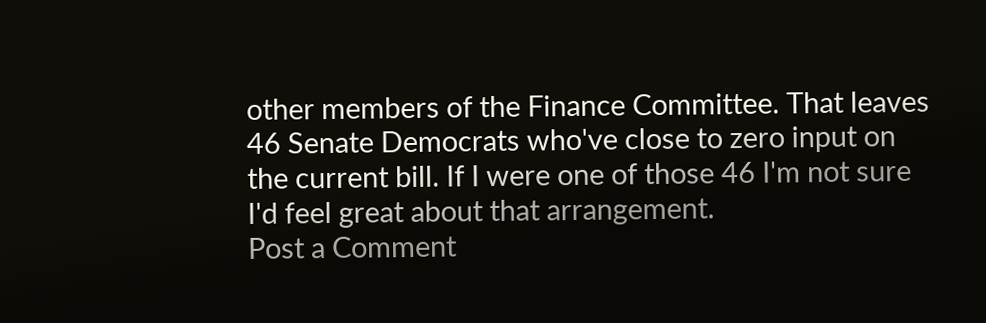other members of the Finance Committee. That leaves 46 Senate Democrats who've close to zero input on the current bill. If I were one of those 46 I'm not sure I'd feel great about that arrangement.
Post a Comment